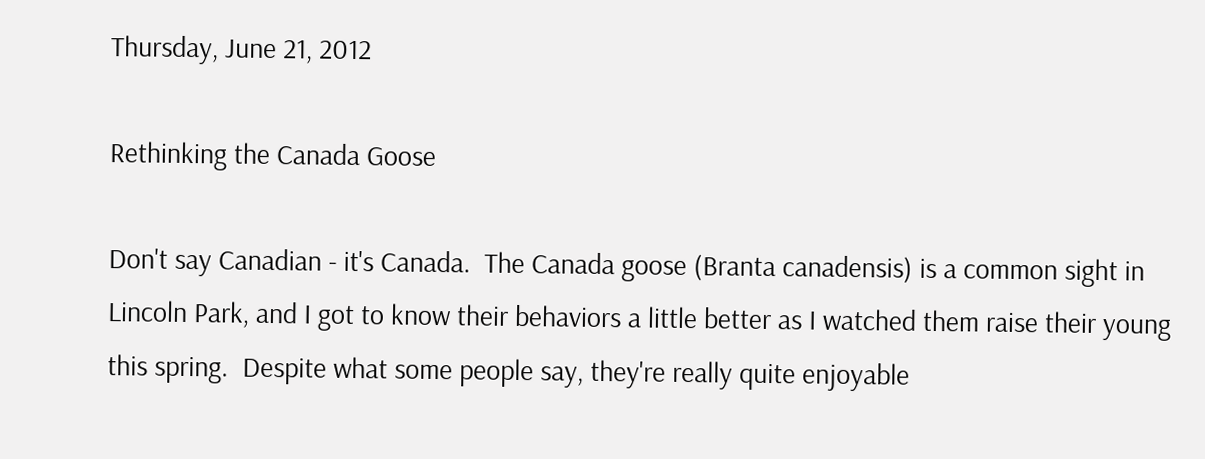Thursday, June 21, 2012

Rethinking the Canada Goose

Don't say Canadian - it's Canada.  The Canada goose (Branta canadensis) is a common sight in Lincoln Park, and I got to know their behaviors a little better as I watched them raise their young this spring.  Despite what some people say, they're really quite enjoyable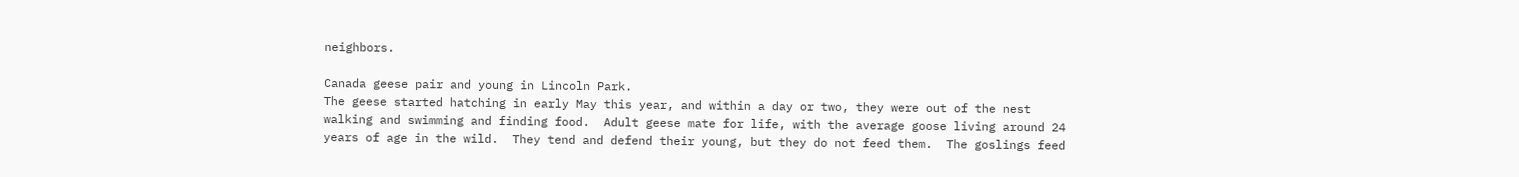neighbors.

Canada geese pair and young in Lincoln Park.
The geese started hatching in early May this year, and within a day or two, they were out of the nest walking and swimming and finding food.  Adult geese mate for life, with the average goose living around 24 years of age in the wild.  They tend and defend their young, but they do not feed them.  The goslings feed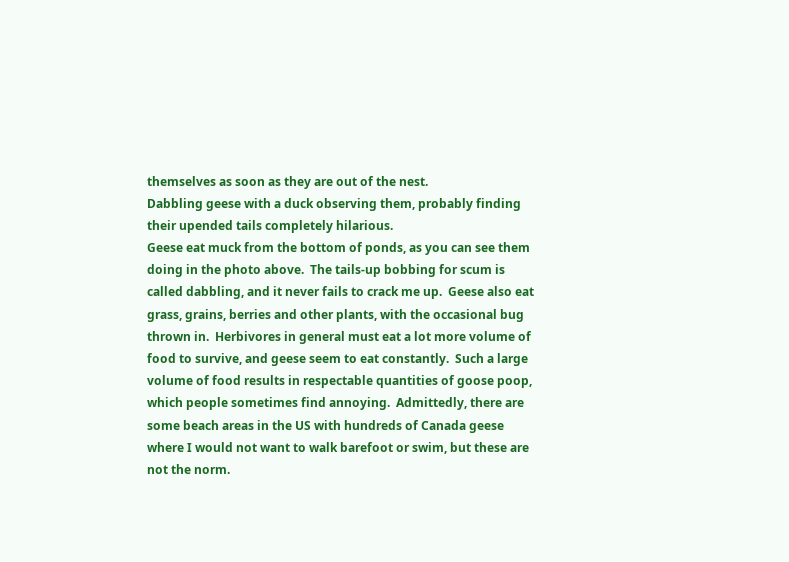themselves as soon as they are out of the nest.
Dabbling geese with a duck observing them, probably finding their upended tails completely hilarious.
Geese eat muck from the bottom of ponds, as you can see them doing in the photo above.  The tails-up bobbing for scum is called dabbling, and it never fails to crack me up.  Geese also eat grass, grains, berries and other plants, with the occasional bug thrown in.  Herbivores in general must eat a lot more volume of food to survive, and geese seem to eat constantly.  Such a large volume of food results in respectable quantities of goose poop, which people sometimes find annoying.  Admittedly, there are some beach areas in the US with hundreds of Canada geese where I would not want to walk barefoot or swim, but these are not the norm.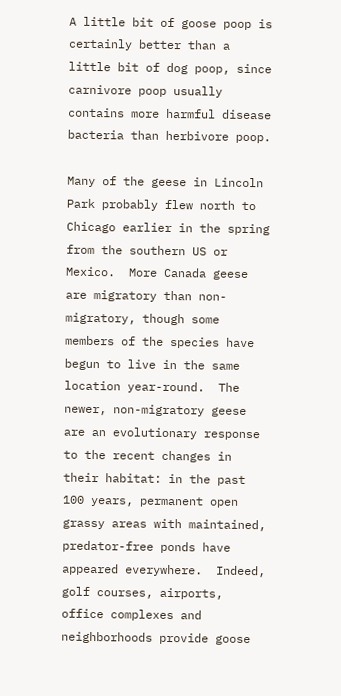A little bit of goose poop is certainly better than a little bit of dog poop, since carnivore poop usually contains more harmful disease bacteria than herbivore poop.

Many of the geese in Lincoln Park probably flew north to Chicago earlier in the spring from the southern US or Mexico.  More Canada geese are migratory than non-migratory, though some members of the species have begun to live in the same location year-round.  The newer, non-migratory geese are an evolutionary response to the recent changes in their habitat: in the past 100 years, permanent open grassy areas with maintained, predator-free ponds have appeared everywhere.  Indeed, golf courses, airports, office complexes and neighborhoods provide goose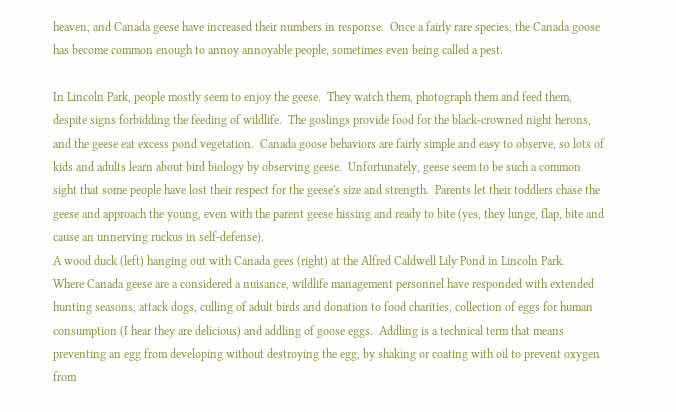heaven, and Canada geese have increased their numbers in response.  Once a fairly rare species, the Canada goose has become common enough to annoy annoyable people, sometimes even being called a pest.

In Lincoln Park, people mostly seem to enjoy the geese.  They watch them, photograph them and feed them, despite signs forbidding the feeding of wildlife.  The goslings provide food for the black-crowned night herons, and the geese eat excess pond vegetation.  Canada goose behaviors are fairly simple and easy to observe, so lots of kids and adults learn about bird biology by observing geese.  Unfortunately, geese seem to be such a common sight that some people have lost their respect for the geese's size and strength.  Parents let their toddlers chase the geese and approach the young, even with the parent geese hissing and ready to bite (yes, they lunge, flap, bite and cause an unnerving ruckus in self-defense).
A wood duck (left) hanging out with Canada gees (right) at the Alfred Caldwell Lily Pond in Lincoln Park.
Where Canada geese are a considered a nuisance, wildlife management personnel have responded with extended hunting seasons, attack dogs, culling of adult birds and donation to food charities, collection of eggs for human consumption (I hear they are delicious) and addling of goose eggs.  Addling is a technical term that means preventing an egg from developing without destroying the egg, by shaking or coating with oil to prevent oxygen from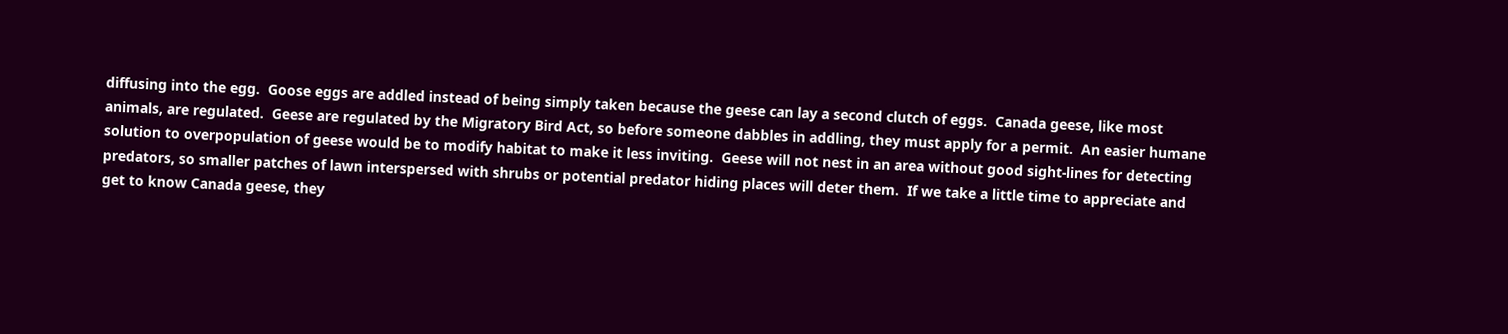diffusing into the egg.  Goose eggs are addled instead of being simply taken because the geese can lay a second clutch of eggs.  Canada geese, like most animals, are regulated.  Geese are regulated by the Migratory Bird Act, so before someone dabbles in addling, they must apply for a permit.  An easier humane solution to overpopulation of geese would be to modify habitat to make it less inviting.  Geese will not nest in an area without good sight-lines for detecting predators, so smaller patches of lawn interspersed with shrubs or potential predator hiding places will deter them.  If we take a little time to appreciate and get to know Canada geese, they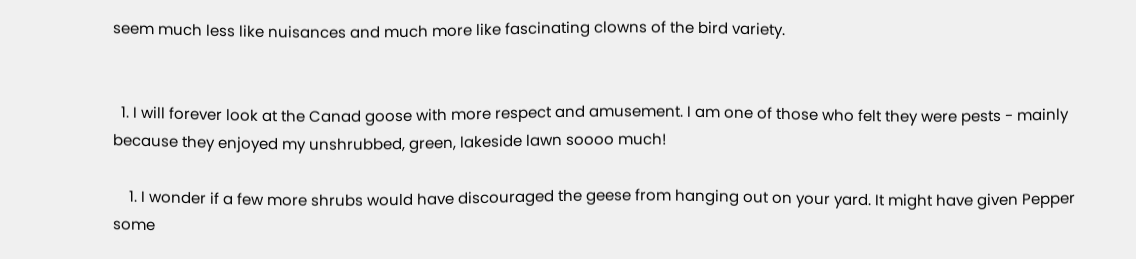seem much less like nuisances and much more like fascinating clowns of the bird variety.


  1. I will forever look at the Canad goose with more respect and amusement. I am one of those who felt they were pests - mainly because they enjoyed my unshrubbed, green, lakeside lawn soooo much!

    1. I wonder if a few more shrubs would have discouraged the geese from hanging out on your yard. It might have given Pepper some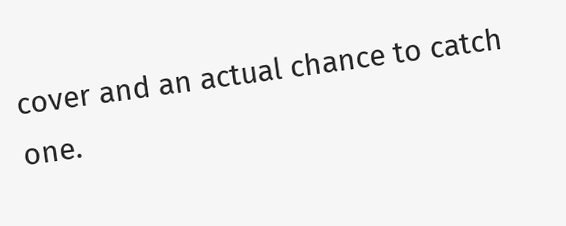cover and an actual chance to catch one.